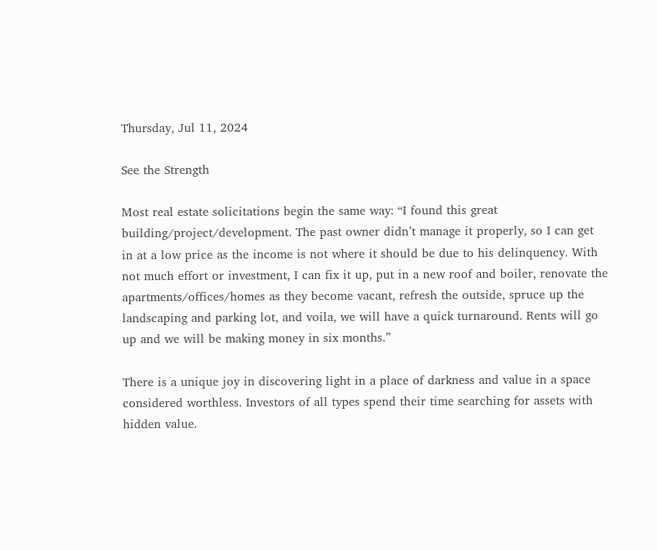Thursday, Jul 11, 2024

See the Strength

Most real estate solicitations begin the same way: “I found this great building/project/development. The past owner didn’t manage it properly, so I can get in at a low price as the income is not where it should be due to his delinquency. With not much effort or investment, I can fix it up, put in a new roof and boiler, renovate the apartments/offices/homes as they become vacant, refresh the outside, spruce up the landscaping and parking lot, and voila, we will have a quick turnaround. Rents will go up and we will be making money in six months.”

There is a unique joy in discovering light in a place of darkness and value in a space considered worthless. Investors of all types spend their time searching for assets with hidden value.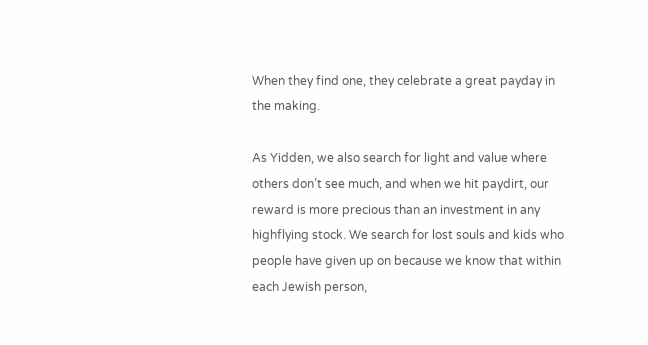When they find one, they celebrate a great payday in the making.

As Yidden, we also search for light and value where others don’t see much, and when we hit paydirt, our reward is more precious than an investment in any highflying stock. We search for lost souls and kids who people have given up on because we know that within each Jewish person,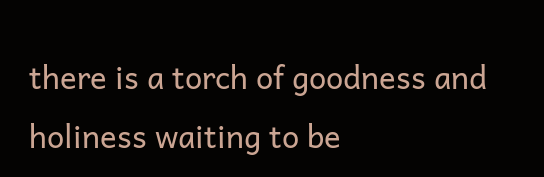there is a torch of goodness and holiness waiting to be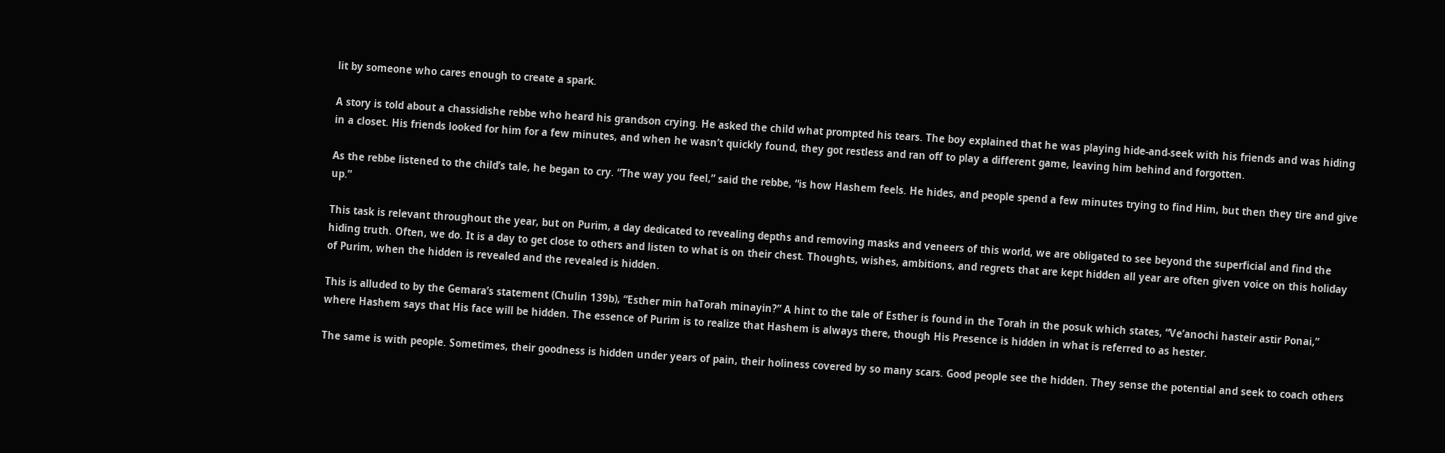lit by someone who cares enough to create a spark.

A story is told about a chassidishe rebbe who heard his grandson crying. He asked the child what prompted his tears. The boy explained that he was playing hide-and-seek with his friends and was hiding in a closet. His friends looked for him for a few minutes, and when he wasn’t quickly found, they got restless and ran off to play a different game, leaving him behind and forgotten.

As the rebbe listened to the child’s tale, he began to cry. “The way you feel,” said the rebbe, “is how Hashem feels. He hides, and people spend a few minutes trying to find Him, but then they tire and give up.”

This task is relevant throughout the year, but on Purim, a day dedicated to revealing depths and removing masks and veneers of this world, we are obligated to see beyond the superficial and find the hiding truth. Often, we do. It is a day to get close to others and listen to what is on their chest. Thoughts, wishes, ambitions, and regrets that are kept hidden all year are often given voice on this holiday of Purim, when the hidden is revealed and the revealed is hidden.

This is alluded to by the Gemara’s statement (Chulin 139b), “Esther min haTorah minayin?” A hint to the tale of Esther is found in the Torah in the posuk which states, “Ve’anochi hasteir astir Ponai,” where Hashem says that His face will be hidden. The essence of Purim is to realize that Hashem is always there, though His Presence is hidden in what is referred to as hester.

The same is with people. Sometimes, their goodness is hidden under years of pain, their holiness covered by so many scars. Good people see the hidden. They sense the potential and seek to coach others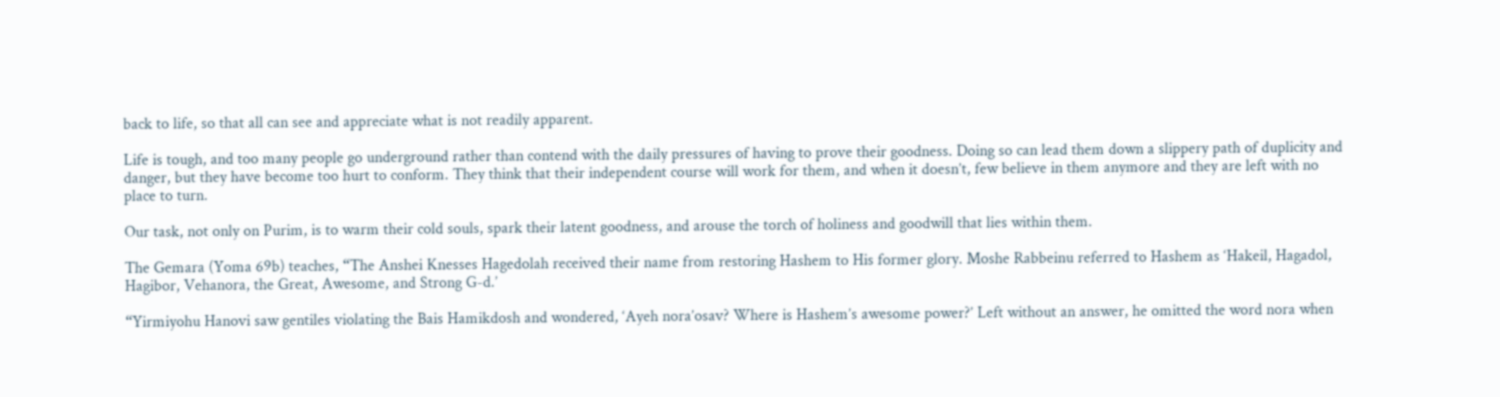back to life, so that all can see and appreciate what is not readily apparent.

Life is tough, and too many people go underground rather than contend with the daily pressures of having to prove their goodness. Doing so can lead them down a slippery path of duplicity and danger, but they have become too hurt to conform. They think that their independent course will work for them, and when it doesn’t, few believe in them anymore and they are left with no place to turn.

Our task, not only on Purim, is to warm their cold souls, spark their latent goodness, and arouse the torch of holiness and goodwill that lies within them.

The Gemara (Yoma 69b) teaches, “The Anshei Knesses Hagedolah received their name from restoring Hashem to His former glory. Moshe Rabbeinu referred to Hashem as ‘Hakeil, Hagadol, Hagibor, Vehanora, the Great, Awesome, and Strong G-d.’

“Yirmiyohu Hanovi saw gentiles violating the Bais Hamikdosh and wondered, ‘Ayeh nora’osav? Where is Hashem’s awesome power?’ Left without an answer, he omitted the word nora when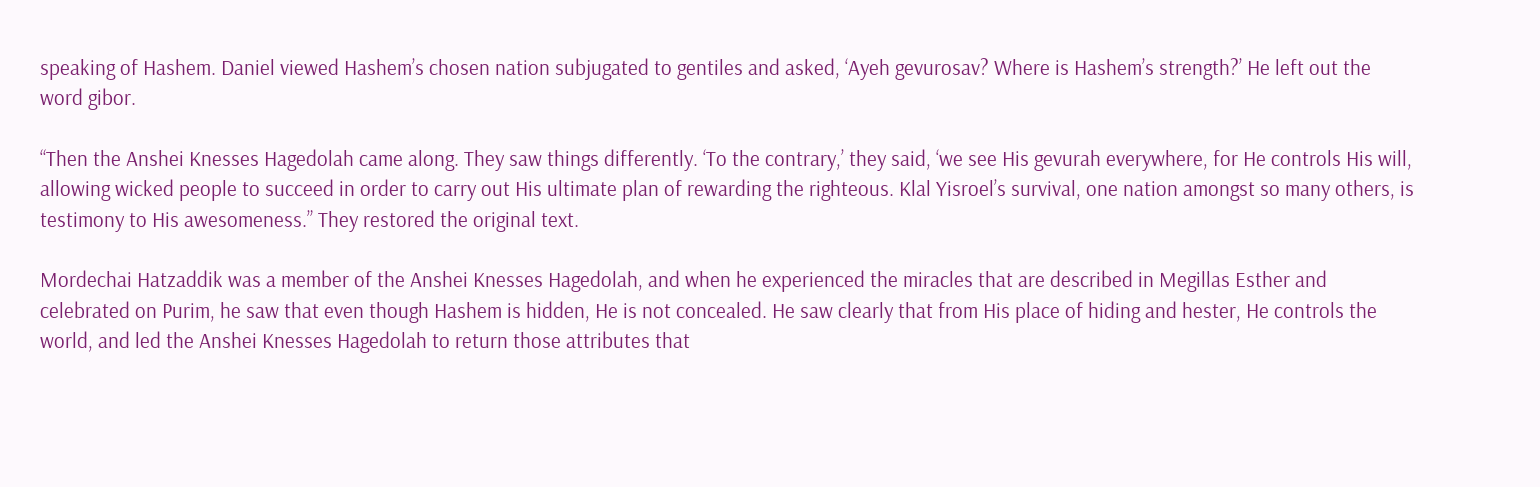speaking of Hashem. Daniel viewed Hashem’s chosen nation subjugated to gentiles and asked, ‘Ayeh gevurosav? Where is Hashem’s strength?’ He left out the word gibor.

“Then the Anshei Knesses Hagedolah came along. They saw things differently. ‘To the contrary,’ they said, ‘we see His gevurah everywhere, for He controls His will, allowing wicked people to succeed in order to carry out His ultimate plan of rewarding the righteous. Klal Yisroel’s survival, one nation amongst so many others, is testimony to His awesomeness.” They restored the original text.

Mordechai Hatzaddik was a member of the Anshei Knesses Hagedolah, and when he experienced the miracles that are described in Megillas Esther and celebrated on Purim, he saw that even though Hashem is hidden, He is not concealed. He saw clearly that from His place of hiding and hester, He controls the world, and led the Anshei Knesses Hagedolah to return those attributes that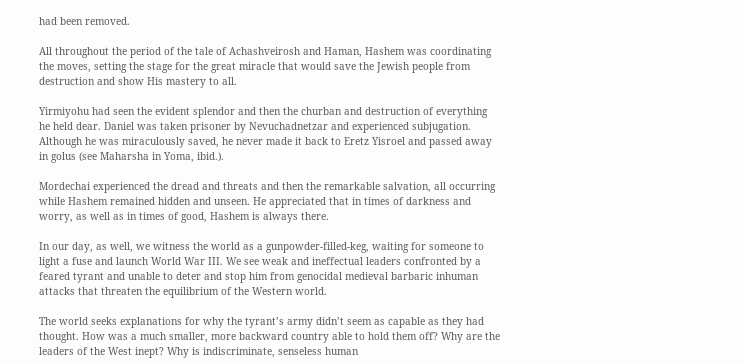had been removed.

All throughout the period of the tale of Achashveirosh and Haman, Hashem was coordinating the moves, setting the stage for the great miracle that would save the Jewish people from destruction and show His mastery to all.

Yirmiyohu had seen the evident splendor and then the churban and destruction of everything he held dear. Daniel was taken prisoner by Nevuchadnetzar and experienced subjugation. Although he was miraculously saved, he never made it back to Eretz Yisroel and passed away in golus (see Maharsha in Yoma, ibid.).

Mordechai experienced the dread and threats and then the remarkable salvation, all occurring while Hashem remained hidden and unseen. He appreciated that in times of darkness and worry, as well as in times of good, Hashem is always there.

In our day, as well, we witness the world as a gunpowder-filled-keg, waiting for someone to light a fuse and launch World War III. We see weak and ineffectual leaders confronted by a feared tyrant and unable to deter and stop him from genocidal medieval barbaric inhuman attacks that threaten the equilibrium of the Western world.

The world seeks explanations for why the tyrant’s army didn’t seem as capable as they had thought. How was a much smaller, more backward country able to hold them off? Why are the leaders of the West inept? Why is indiscriminate, senseless human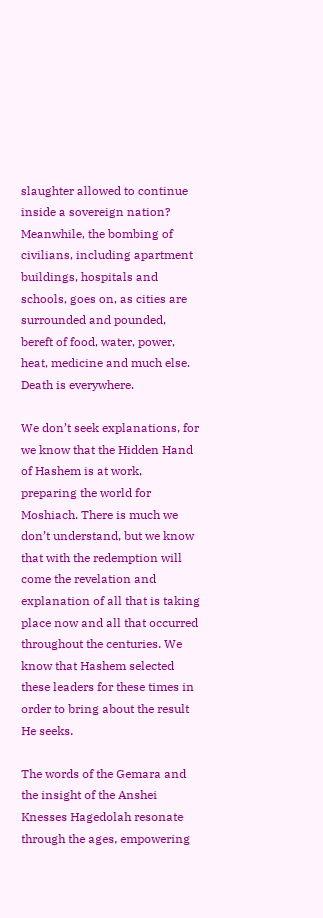slaughter allowed to continue inside a sovereign nation? Meanwhile, the bombing of civilians, including apartment buildings, hospitals and schools, goes on, as cities are surrounded and pounded, bereft of food, water, power, heat, medicine and much else. Death is everywhere.

We don’t seek explanations, for we know that the Hidden Hand of Hashem is at work, preparing the world for Moshiach. There is much we don’t understand, but we know that with the redemption will come the revelation and explanation of all that is taking place now and all that occurred throughout the centuries. We know that Hashem selected these leaders for these times in order to bring about the result He seeks.

The words of the Gemara and the insight of the Anshei Knesses Hagedolah resonate through the ages, empowering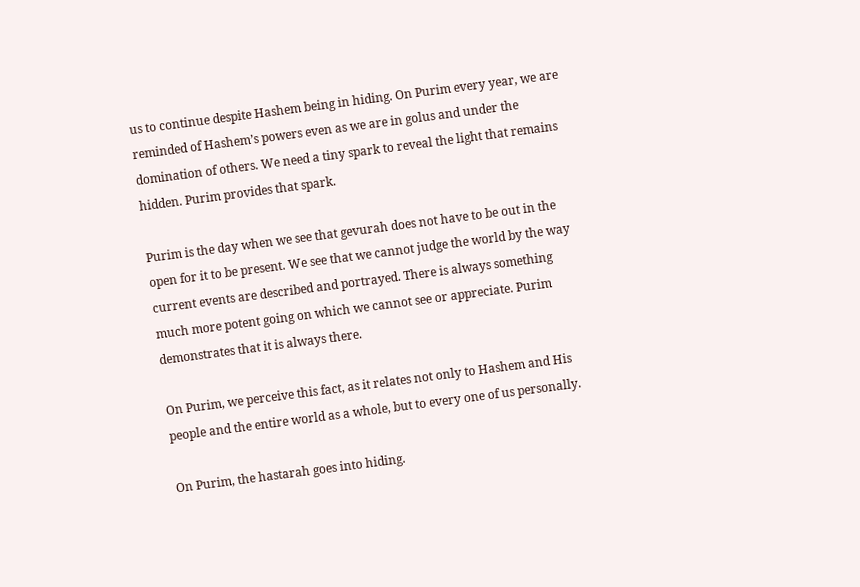us to continue despite Hashem being in hiding. On Purim every year, we are reminded of Hashem’s powers even as we are in golus and under the domination of others. We need a tiny spark to reveal the light that remains hidden. Purim provides that spark.

Purim is the day when we see that gevurah does not have to be out in the open for it to be present. We see that we cannot judge the world by the way current events are described and portrayed. There is always something much more potent going on which we cannot see or appreciate. Purim demonstrates that it is always there.

On Purim, we perceive this fact, as it relates not only to Hashem and His people and the entire world as a whole, but to every one of us personally.

On Purim, the hastarah goes into hiding.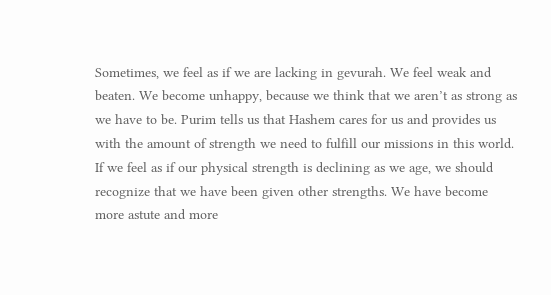Sometimes, we feel as if we are lacking in gevurah. We feel weak and beaten. We become unhappy, because we think that we aren’t as strong as we have to be. Purim tells us that Hashem cares for us and provides us with the amount of strength we need to fulfill our missions in this world. If we feel as if our physical strength is declining as we age, we should recognize that we have been given other strengths. We have become more astute and more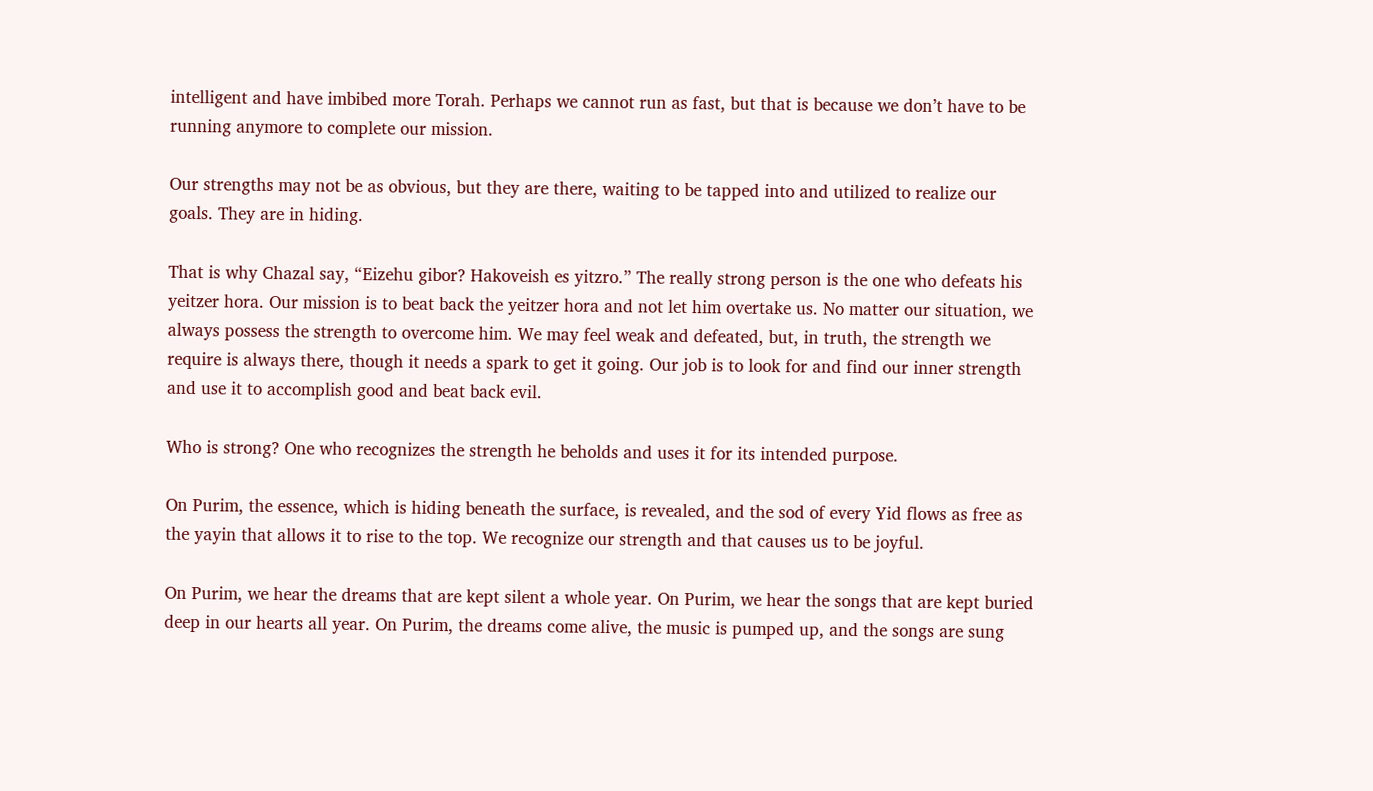intelligent and have imbibed more Torah. Perhaps we cannot run as fast, but that is because we don’t have to be running anymore to complete our mission.

Our strengths may not be as obvious, but they are there, waiting to be tapped into and utilized to realize our goals. They are in hiding.

That is why Chazal say, “Eizehu gibor? Hakoveish es yitzro.” The really strong person is the one who defeats his yeitzer hora. Our mission is to beat back the yeitzer hora and not let him overtake us. No matter our situation, we always possess the strength to overcome him. We may feel weak and defeated, but, in truth, the strength we require is always there, though it needs a spark to get it going. Our job is to look for and find our inner strength and use it to accomplish good and beat back evil.

Who is strong? One who recognizes the strength he beholds and uses it for its intended purpose.

On Purim, the essence, which is hiding beneath the surface, is revealed, and the sod of every Yid flows as free as the yayin that allows it to rise to the top. We recognize our strength and that causes us to be joyful.

On Purim, we hear the dreams that are kept silent a whole year. On Purim, we hear the songs that are kept buried deep in our hearts all year. On Purim, the dreams come alive, the music is pumped up, and the songs are sung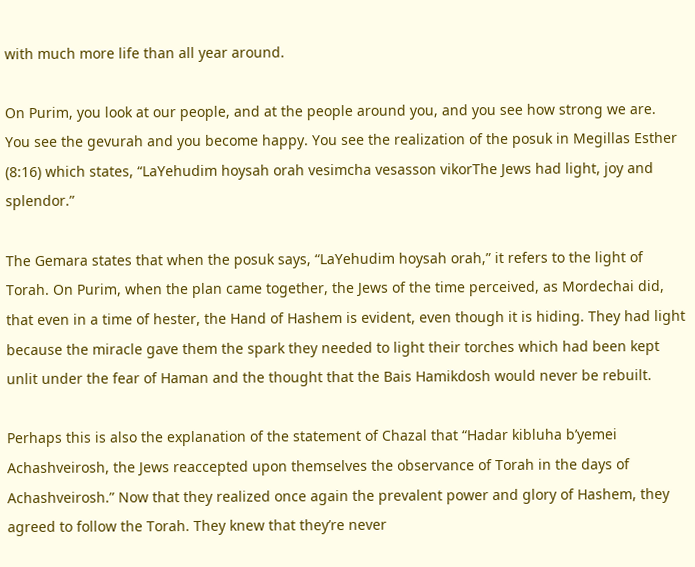with much more life than all year around.

On Purim, you look at our people, and at the people around you, and you see how strong we are. You see the gevurah and you become happy. You see the realization of the posuk in Megillas Esther (8:16) which states, “LaYehudim hoysah orah vesimcha vesasson vikorThe Jews had light, joy and splendor.”

The Gemara states that when the posuk says, “LaYehudim hoysah orah,” it refers to the light of Torah. On Purim, when the plan came together, the Jews of the time perceived, as Mordechai did, that even in a time of hester, the Hand of Hashem is evident, even though it is hiding. They had light because the miracle gave them the spark they needed to light their torches which had been kept unlit under the fear of Haman and the thought that the Bais Hamikdosh would never be rebuilt.

Perhaps this is also the explanation of the statement of Chazal that “Hadar kibluha b’yemei Achashveirosh, the Jews reaccepted upon themselves the observance of Torah in the days of Achashveirosh.” Now that they realized once again the prevalent power and glory of Hashem, they agreed to follow the Torah. They knew that they’re never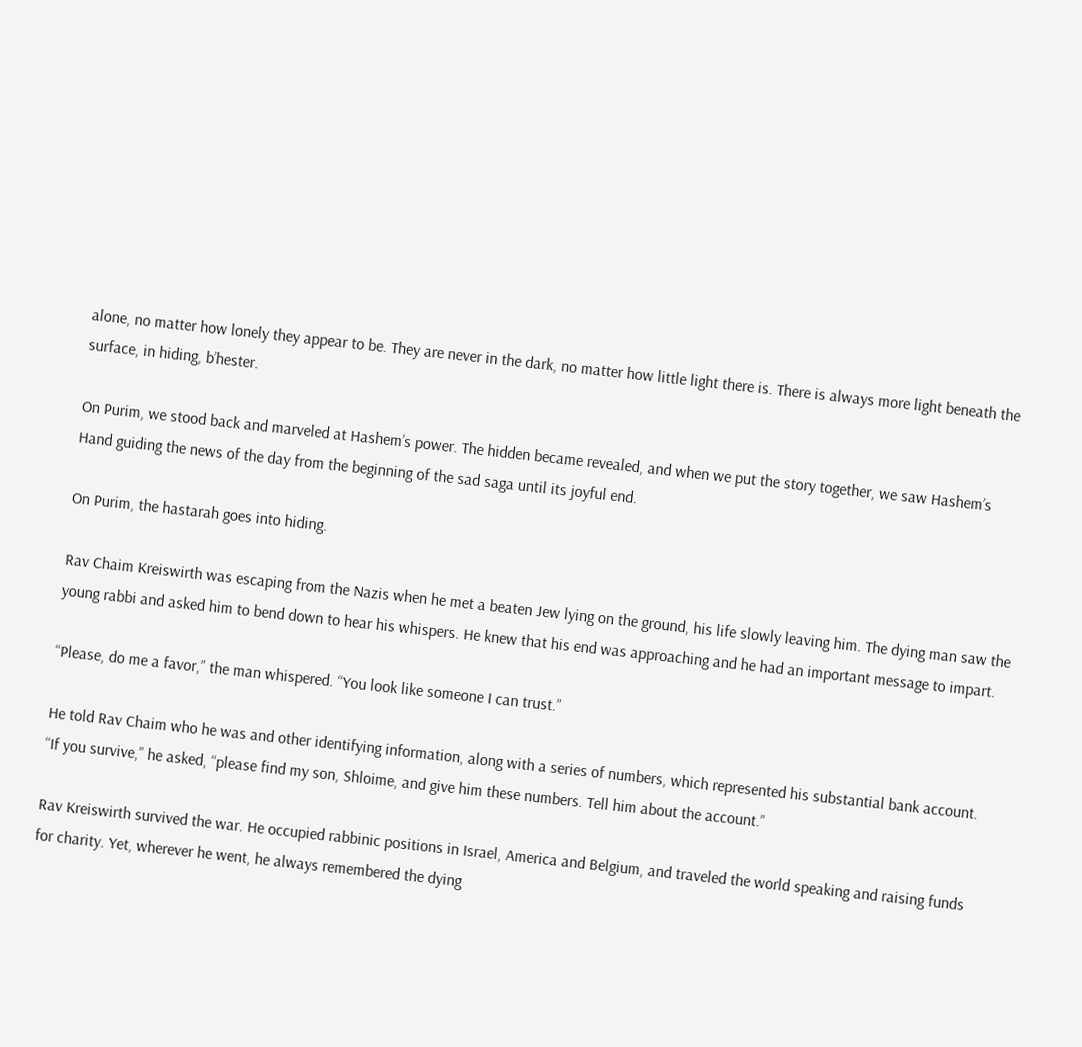alone, no matter how lonely they appear to be. They are never in the dark, no matter how little light there is. There is always more light beneath the surface, in hiding, b’hester.

On Purim, we stood back and marveled at Hashem’s power. The hidden became revealed, and when we put the story together, we saw Hashem’s Hand guiding the news of the day from the beginning of the sad saga until its joyful end.

On Purim, the hastarah goes into hiding.

Rav Chaim Kreiswirth was escaping from the Nazis when he met a beaten Jew lying on the ground, his life slowly leaving him. The dying man saw the young rabbi and asked him to bend down to hear his whispers. He knew that his end was approaching and he had an important message to impart.

“Please, do me a favor,” the man whispered. “You look like someone I can trust.”

He told Rav Chaim who he was and other identifying information, along with a series of numbers, which represented his substantial bank account. “If you survive,” he asked, “please find my son, Shloime, and give him these numbers. Tell him about the account.”

Rav Kreiswirth survived the war. He occupied rabbinic positions in Israel, America and Belgium, and traveled the world speaking and raising funds for charity. Yet, wherever he went, he always remembered the dying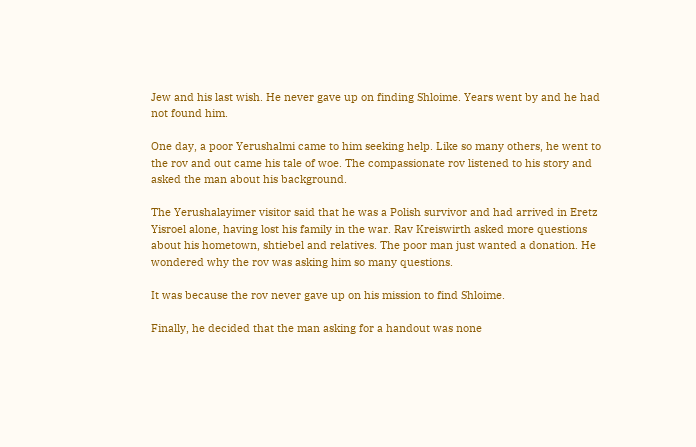Jew and his last wish. He never gave up on finding Shloime. Years went by and he had not found him.

One day, a poor Yerushalmi came to him seeking help. Like so many others, he went to the rov and out came his tale of woe. The compassionate rov listened to his story and asked the man about his background.

The Yerushalayimer visitor said that he was a Polish survivor and had arrived in Eretz Yisroel alone, having lost his family in the war. Rav Kreiswirth asked more questions about his hometown, shtiebel and relatives. The poor man just wanted a donation. He wondered why the rov was asking him so many questions.

It was because the rov never gave up on his mission to find Shloime.

Finally, he decided that the man asking for a handout was none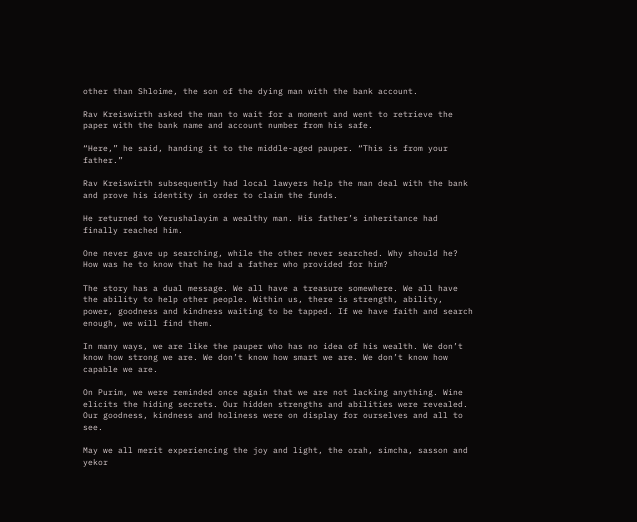other than Shloime, the son of the dying man with the bank account.

Rav Kreiswirth asked the man to wait for a moment and went to retrieve the paper with the bank name and account number from his safe.

“Here,” he said, handing it to the middle-aged pauper. “This is from your father.”

Rav Kreiswirth subsequently had local lawyers help the man deal with the bank and prove his identity in order to claim the funds.

He returned to Yerushalayim a wealthy man. His father’s inheritance had finally reached him.

One never gave up searching, while the other never searched. Why should he? How was he to know that he had a father who provided for him?

The story has a dual message. We all have a treasure somewhere. We all have the ability to help other people. Within us, there is strength, ability, power, goodness and kindness waiting to be tapped. If we have faith and search enough, we will find them.

In many ways, we are like the pauper who has no idea of his wealth. We don’t know how strong we are. We don’t know how smart we are. We don’t know how capable we are.

On Purim, we were reminded once again that we are not lacking anything. Wine elicits the hiding secrets. Our hidden strengths and abilities were revealed. Our goodness, kindness and holiness were on display for ourselves and all to see.

May we all merit experiencing the joy and light, the orah, simcha, sasson and yekor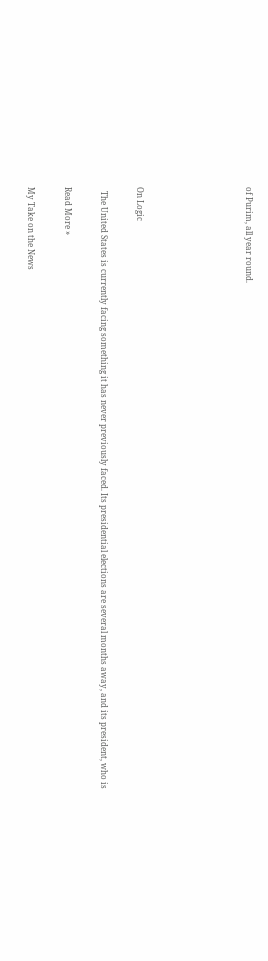of Purim, all year round.





On Logic

  The United States is currently facing something it has never previously faced. Its presidential elections are several months away, and its president, who is

Read More »

My Take on the News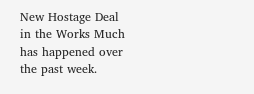New Hostage Deal in the Works Much has happened over the past week.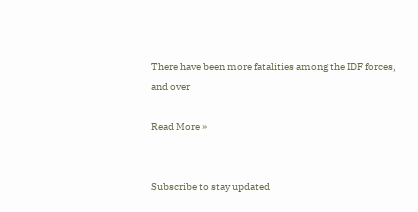There have been more fatalities among the IDF forces, and over

Read More »


Subscribe to stay updated